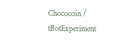Chococoin / tBotExperiment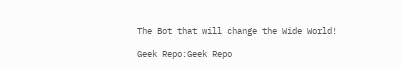The Bot that will change the Wide World!

Geek Repo:Geek Repo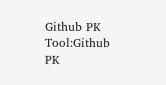Github PK Tool:Github PK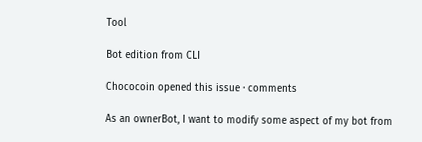Tool

Bot edition from CLI

Chococoin opened this issue · comments

As an ownerBot, I want to modify some aspect of my bot from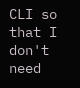CLI so that I don't need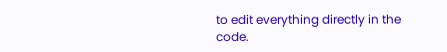to edit everything directly in the code.